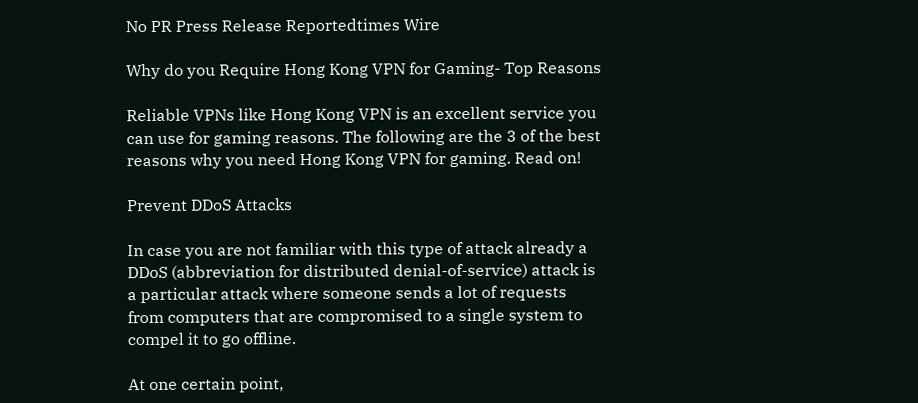No PR Press Release Reportedtimes Wire

Why do you Require Hong Kong VPN for Gaming- Top Reasons

Reliable VPNs like Hong Kong VPN is an excellent service you can use for gaming reasons. The following are the 3 of the best reasons why you need Hong Kong VPN for gaming. Read on!

Prevent DDoS Attacks

In case you are not familiar with this type of attack already a DDoS (abbreviation for distributed denial-of-service) attack is a particular attack where someone sends a lot of requests from computers that are compromised to a single system to compel it to go offline.

At one certain point,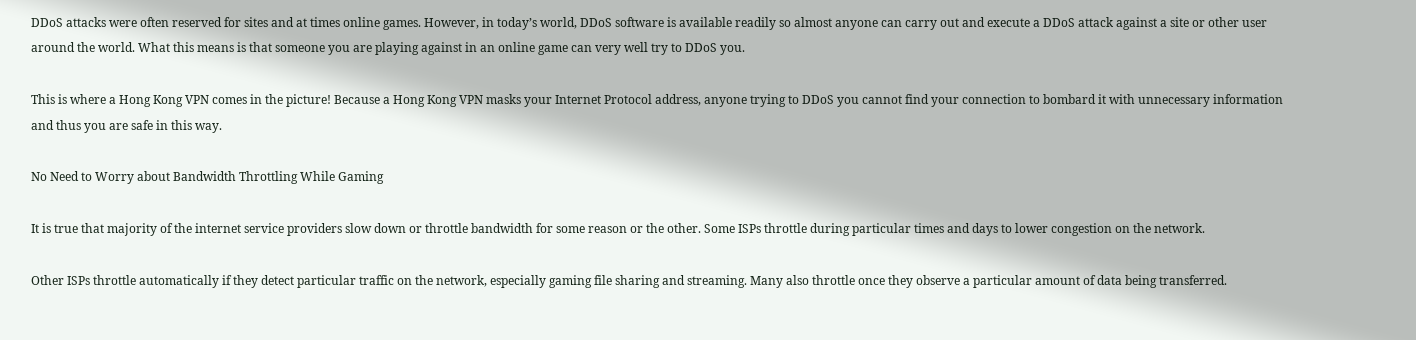DDoS attacks were often reserved for sites and at times online games. However, in today’s world, DDoS software is available readily so almost anyone can carry out and execute a DDoS attack against a site or other user around the world. What this means is that someone you are playing against in an online game can very well try to DDoS you.

This is where a Hong Kong VPN comes in the picture! Because a Hong Kong VPN masks your Internet Protocol address, anyone trying to DDoS you cannot find your connection to bombard it with unnecessary information and thus you are safe in this way.

No Need to Worry about Bandwidth Throttling While Gaming

It is true that majority of the internet service providers slow down or throttle bandwidth for some reason or the other. Some ISPs throttle during particular times and days to lower congestion on the network.

Other ISPs throttle automatically if they detect particular traffic on the network, especially gaming file sharing and streaming. Many also throttle once they observe a particular amount of data being transferred.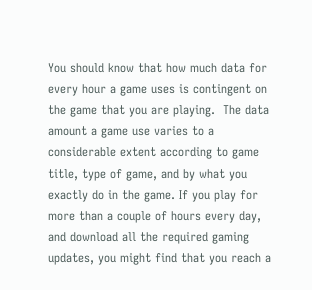You should know that how much data for every hour a game uses is contingent on the game that you are playing.  The data amount a game use varies to a considerable extent according to game title, type of game, and by what you exactly do in the game. If you play for more than a couple of hours every day, and download all the required gaming updates, you might find that you reach a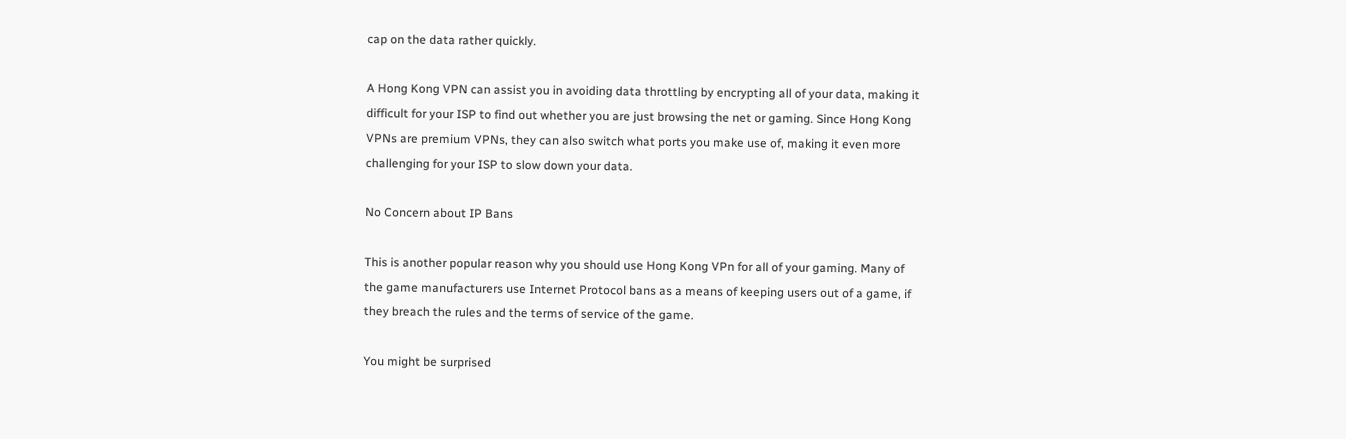cap on the data rather quickly.

A Hong Kong VPN can assist you in avoiding data throttling by encrypting all of your data, making it difficult for your ISP to find out whether you are just browsing the net or gaming. Since Hong Kong VPNs are premium VPNs, they can also switch what ports you make use of, making it even more challenging for your ISP to slow down your data.

No Concern about IP Bans

This is another popular reason why you should use Hong Kong VPn for all of your gaming. Many of the game manufacturers use Internet Protocol bans as a means of keeping users out of a game, if they breach the rules and the terms of service of the game.

You might be surprised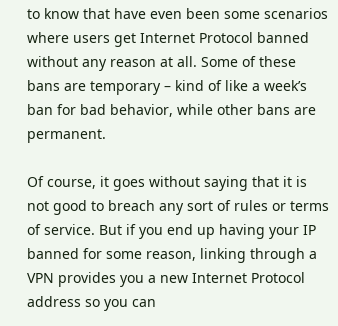to know that have even been some scenarios where users get Internet Protocol banned without any reason at all. Some of these bans are temporary – kind of like a week’s ban for bad behavior, while other bans are permanent.

Of course, it goes without saying that it is not good to breach any sort of rules or terms of service. But if you end up having your IP banned for some reason, linking through a VPN provides you a new Internet Protocol address so you can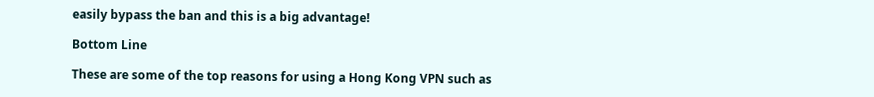easily bypass the ban and this is a big advantage!

Bottom Line

These are some of the top reasons for using a Hong Kong VPN such as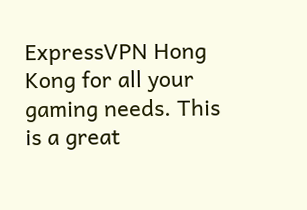ExpressVPN Hong Kong for all your gaming needs. This is a great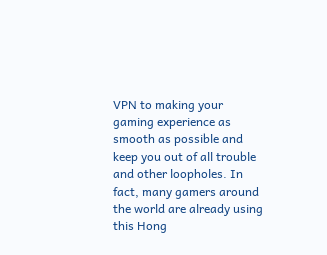VPN to making your gaming experience as smooth as possible and keep you out of all trouble and other loopholes. In fact, many gamers around the world are already using this Hong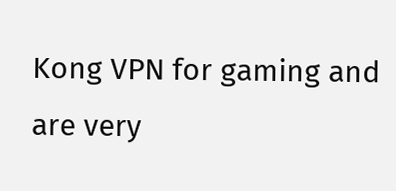Kong VPN for gaming and are very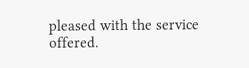pleased with the service offered.